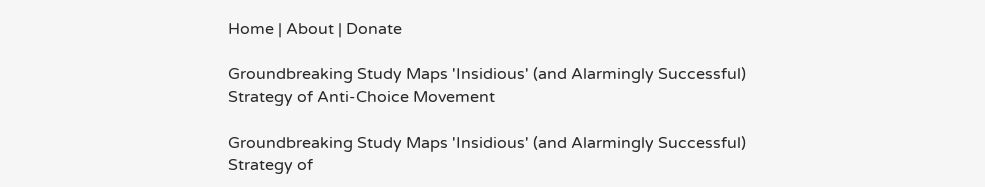Home | About | Donate

Groundbreaking Study Maps 'Insidious' (and Alarmingly Successful) Strategy of Anti-Choice Movement

Groundbreaking Study Maps 'Insidious' (and Alarmingly Successful) Strategy of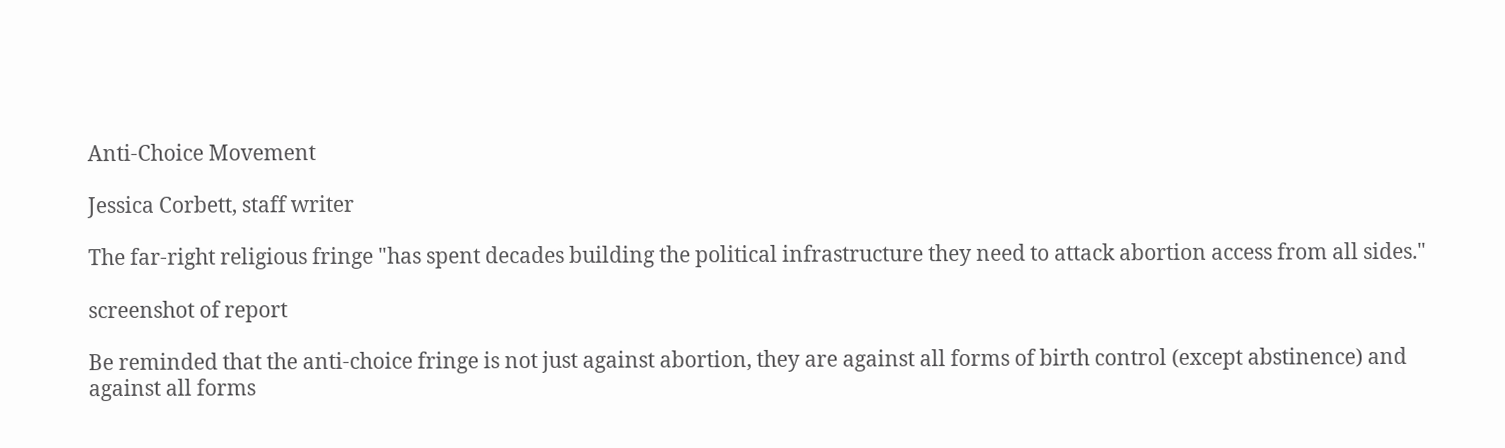Anti-Choice Movement

Jessica Corbett, staff writer

The far-right religious fringe "has spent decades building the political infrastructure they need to attack abortion access from all sides."

screenshot of report

Be reminded that the anti-choice fringe is not just against abortion, they are against all forms of birth control (except abstinence) and against all forms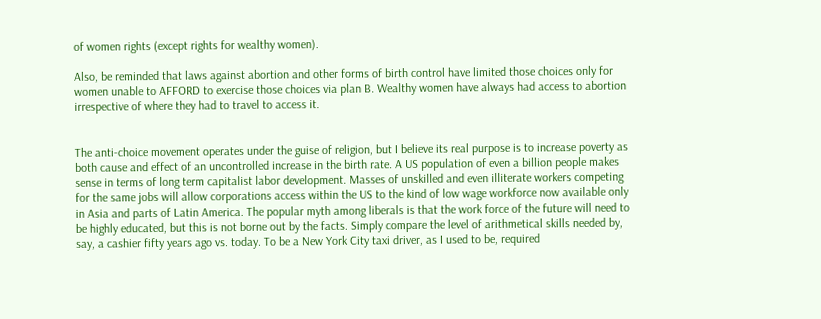of women rights (except rights for wealthy women).

Also, be reminded that laws against abortion and other forms of birth control have limited those choices only for women unable to AFFORD to exercise those choices via plan B. Wealthy women have always had access to abortion irrespective of where they had to travel to access it.


The anti-choice movement operates under the guise of religion, but I believe its real purpose is to increase poverty as both cause and effect of an uncontrolled increase in the birth rate. A US population of even a billion people makes sense in terms of long term capitalist labor development. Masses of unskilled and even illiterate workers competing for the same jobs will allow corporations access within the US to the kind of low wage workforce now available only in Asia and parts of Latin America. The popular myth among liberals is that the work force of the future will need to be highly educated, but this is not borne out by the facts. Simply compare the level of arithmetical skills needed by, say, a cashier fifty years ago vs. today. To be a New York City taxi driver, as I used to be, required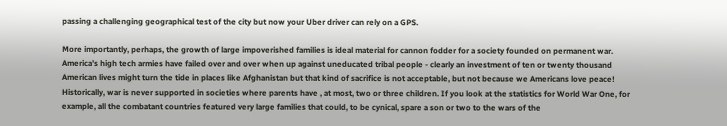passing a challenging geographical test of the city but now your Uber driver can rely on a GPS.

More importantly, perhaps, the growth of large impoverished families is ideal material for cannon fodder for a society founded on permanent war. America’s high tech armies have failed over and over when up against uneducated tribal people - clearly an investment of ten or twenty thousand American lives might turn the tide in places like Afghanistan but that kind of sacrifice is not acceptable, but not because we Americans love peace! Historically, war is never supported in societies where parents have , at most, two or three children. If you look at the statistics for World War One, for example, all the combatant countries featured very large families that could, to be cynical, spare a son or two to the wars of the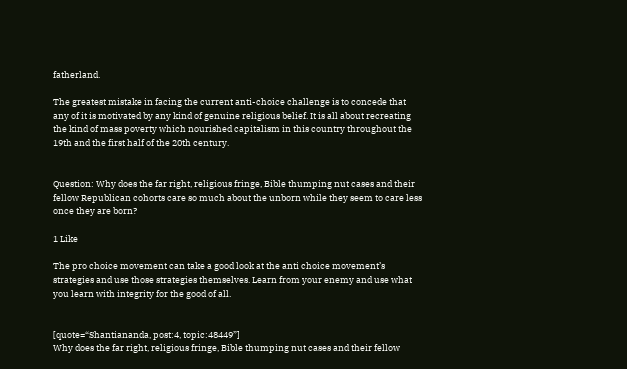fatherland.

The greatest mistake in facing the current anti-choice challenge is to concede that any of it is motivated by any kind of genuine religious belief. It is all about recreating the kind of mass poverty which nourished capitalism in this country throughout the 19th and the first half of the 20th century.


Question: Why does the far right, religious fringe, Bible thumping nut cases and their fellow Republican cohorts care so much about the unborn while they seem to care less once they are born?

1 Like

The pro choice movement can take a good look at the anti choice movement’s strategies and use those strategies themselves. Learn from your enemy and use what you learn with integrity for the good of all.


[quote=“Shantiananda, post:4, topic:48449”]
Why does the far right, religious fringe, Bible thumping nut cases and their fellow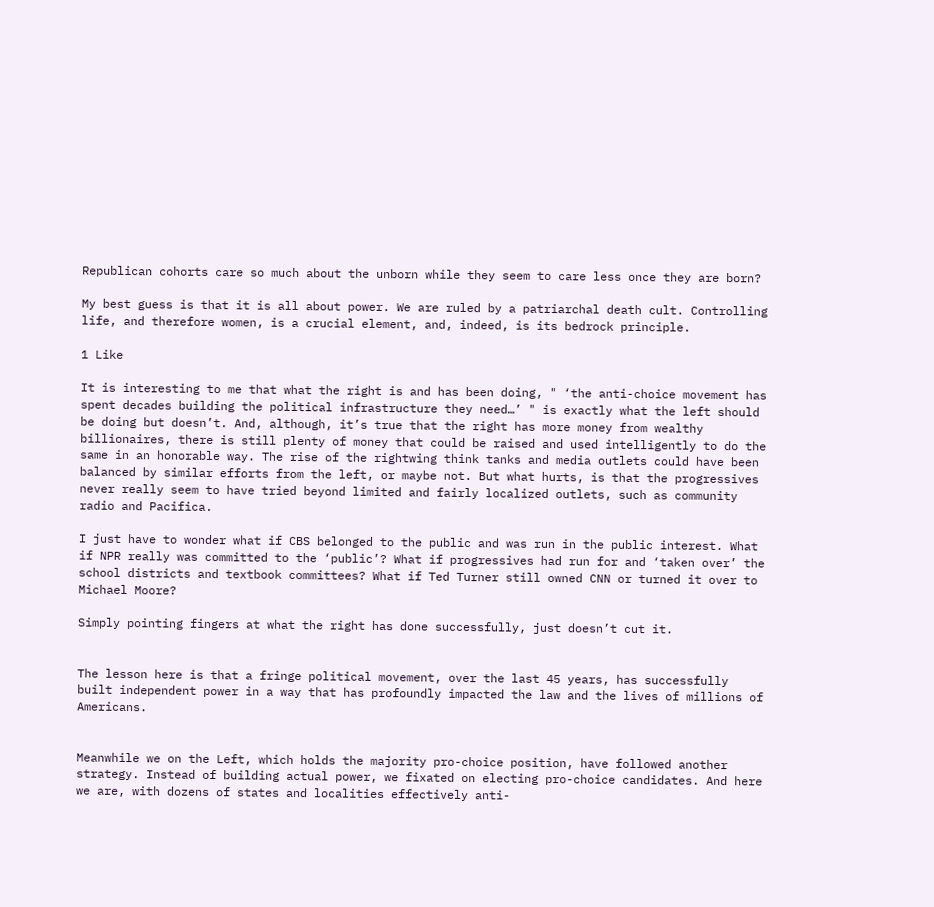Republican cohorts care so much about the unborn while they seem to care less once they are born?

My best guess is that it is all about power. We are ruled by a patriarchal death cult. Controlling life, and therefore women, is a crucial element, and, indeed, is its bedrock principle.

1 Like

It is interesting to me that what the right is and has been doing, " ‘the anti-choice movement has spent decades building the political infrastructure they need…’ " is exactly what the left should be doing but doesn’t. And, although, it’s true that the right has more money from wealthy billionaires, there is still plenty of money that could be raised and used intelligently to do the same in an honorable way. The rise of the rightwing think tanks and media outlets could have been balanced by similar efforts from the left, or maybe not. But what hurts, is that the progressives never really seem to have tried beyond limited and fairly localized outlets, such as community radio and Pacifica.

I just have to wonder what if CBS belonged to the public and was run in the public interest. What if NPR really was committed to the ‘public’? What if progressives had run for and ‘taken over’ the school districts and textbook committees? What if Ted Turner still owned CNN or turned it over to Michael Moore?

Simply pointing fingers at what the right has done successfully, just doesn’t cut it.


The lesson here is that a fringe political movement, over the last 45 years, has successfully built independent power in a way that has profoundly impacted the law and the lives of millions of Americans.


Meanwhile we on the Left, which holds the majority pro-choice position, have followed another strategy. Instead of building actual power, we fixated on electing pro-choice candidates. And here we are, with dozens of states and localities effectively anti-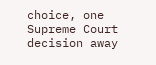choice, one Supreme Court decision away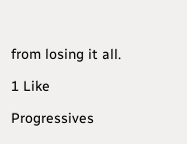from losing it all.

1 Like

Progressives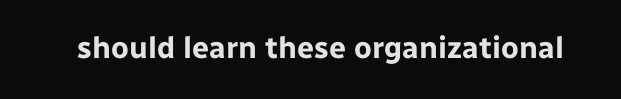should learn these organizational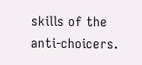skills of the anti-choicers.